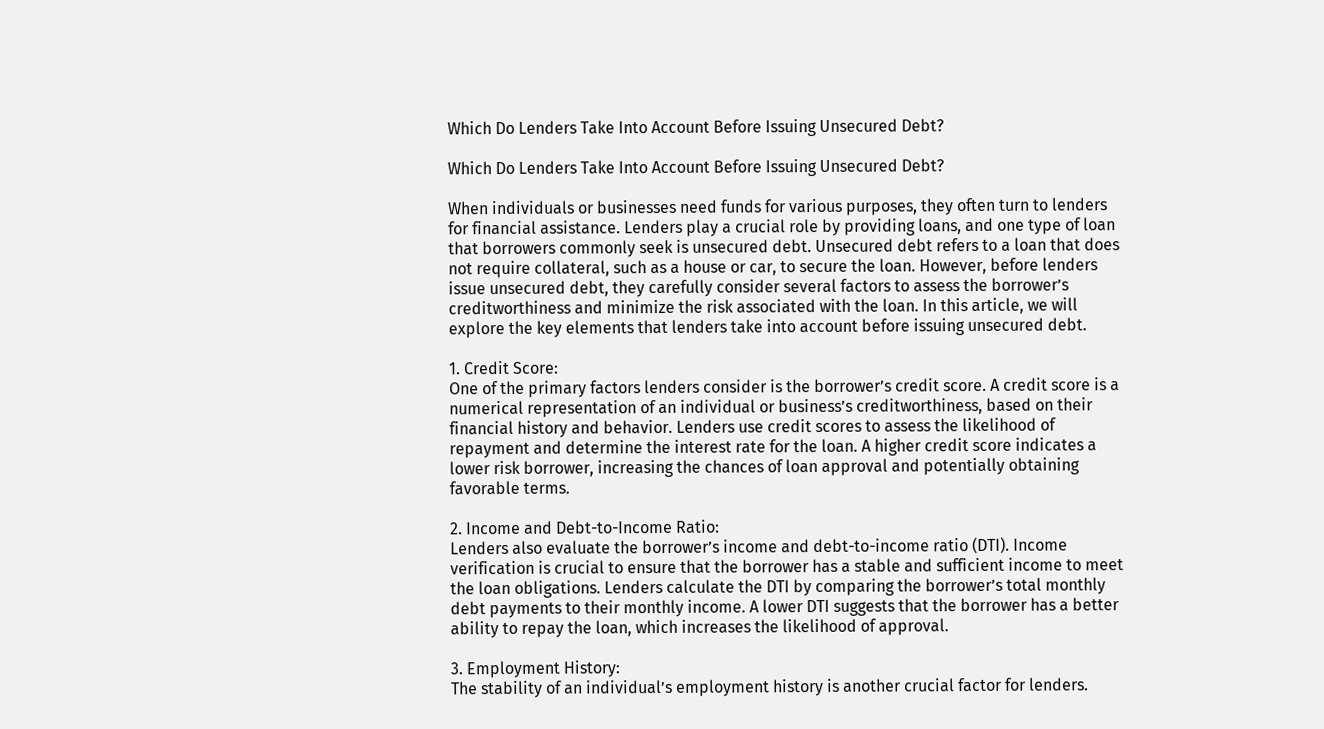Which Do Lenders Take Into Account Before Issuing Unsecured Debt?

Which Do Lenders Take Into Account Before Issuing Unsecured Debt?

When individuals or businesses need funds for various purposes, they often turn to lenders for financial assistance. Lenders play a crucial role by providing loans, and one type of loan that borrowers commonly seek is unsecured debt. Unsecured debt refers to a loan that does not require collateral, such as a house or car, to secure the loan. However, before lenders issue unsecured debt, they carefully consider several factors to assess the borrower’s creditworthiness and minimize the risk associated with the loan. In this article, we will explore the key elements that lenders take into account before issuing unsecured debt.

1. Credit Score:
One of the primary factors lenders consider is the borrower’s credit score. A credit score is a numerical representation of an individual or business’s creditworthiness, based on their financial history and behavior. Lenders use credit scores to assess the likelihood of repayment and determine the interest rate for the loan. A higher credit score indicates a lower risk borrower, increasing the chances of loan approval and potentially obtaining favorable terms.

2. Income and Debt-to-Income Ratio:
Lenders also evaluate the borrower’s income and debt-to-income ratio (DTI). Income verification is crucial to ensure that the borrower has a stable and sufficient income to meet the loan obligations. Lenders calculate the DTI by comparing the borrower’s total monthly debt payments to their monthly income. A lower DTI suggests that the borrower has a better ability to repay the loan, which increases the likelihood of approval.

3. Employment History:
The stability of an individual’s employment history is another crucial factor for lenders.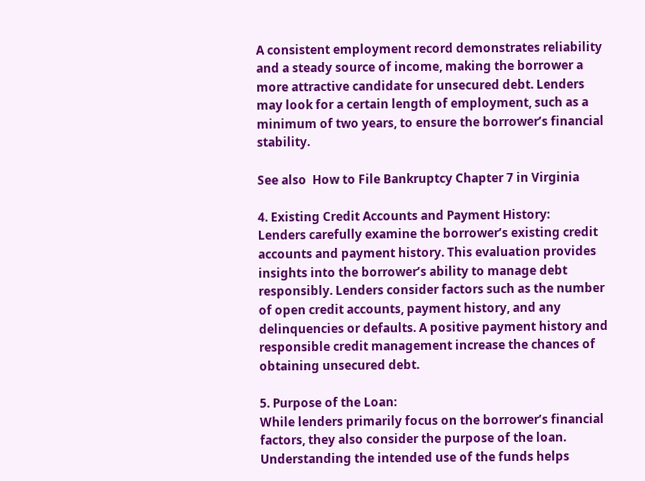A consistent employment record demonstrates reliability and a steady source of income, making the borrower a more attractive candidate for unsecured debt. Lenders may look for a certain length of employment, such as a minimum of two years, to ensure the borrower’s financial stability.

See also  How to File Bankruptcy Chapter 7 in Virginia

4. Existing Credit Accounts and Payment History:
Lenders carefully examine the borrower’s existing credit accounts and payment history. This evaluation provides insights into the borrower’s ability to manage debt responsibly. Lenders consider factors such as the number of open credit accounts, payment history, and any delinquencies or defaults. A positive payment history and responsible credit management increase the chances of obtaining unsecured debt.

5. Purpose of the Loan:
While lenders primarily focus on the borrower’s financial factors, they also consider the purpose of the loan. Understanding the intended use of the funds helps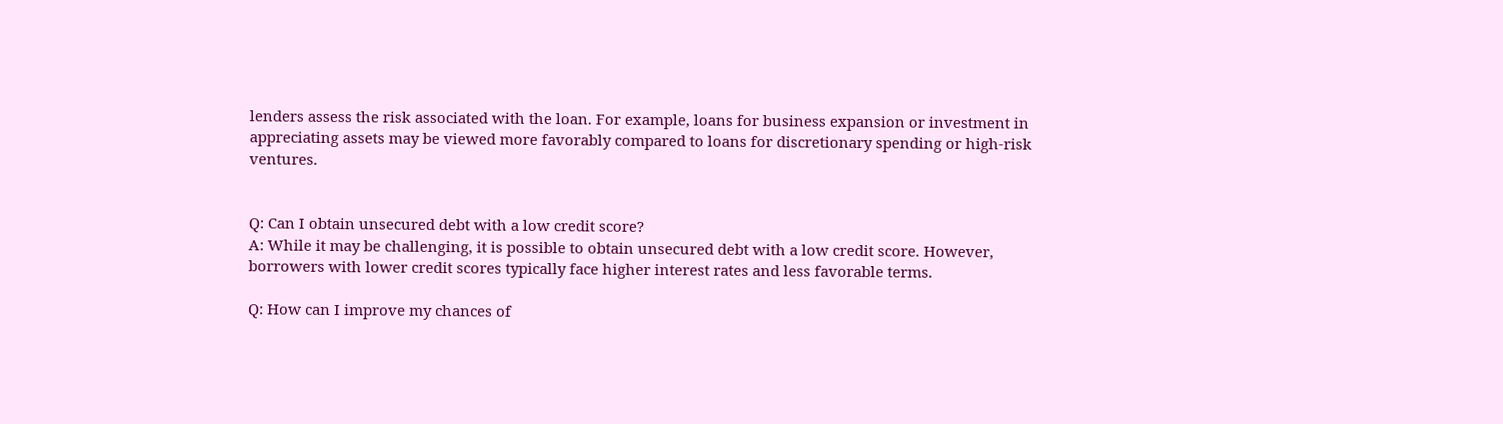lenders assess the risk associated with the loan. For example, loans for business expansion or investment in appreciating assets may be viewed more favorably compared to loans for discretionary spending or high-risk ventures.


Q: Can I obtain unsecured debt with a low credit score?
A: While it may be challenging, it is possible to obtain unsecured debt with a low credit score. However, borrowers with lower credit scores typically face higher interest rates and less favorable terms.

Q: How can I improve my chances of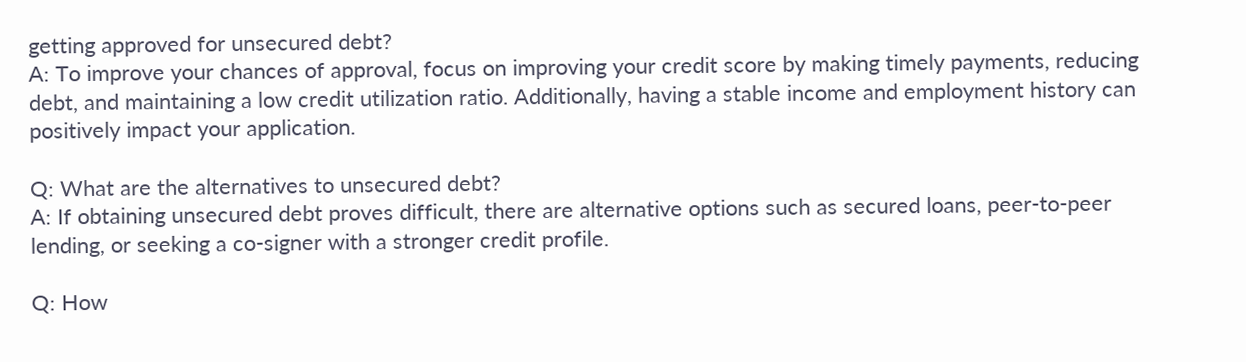getting approved for unsecured debt?
A: To improve your chances of approval, focus on improving your credit score by making timely payments, reducing debt, and maintaining a low credit utilization ratio. Additionally, having a stable income and employment history can positively impact your application.

Q: What are the alternatives to unsecured debt?
A: If obtaining unsecured debt proves difficult, there are alternative options such as secured loans, peer-to-peer lending, or seeking a co-signer with a stronger credit profile.

Q: How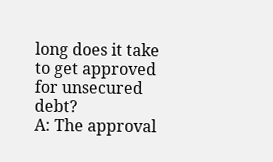long does it take to get approved for unsecured debt?
A: The approval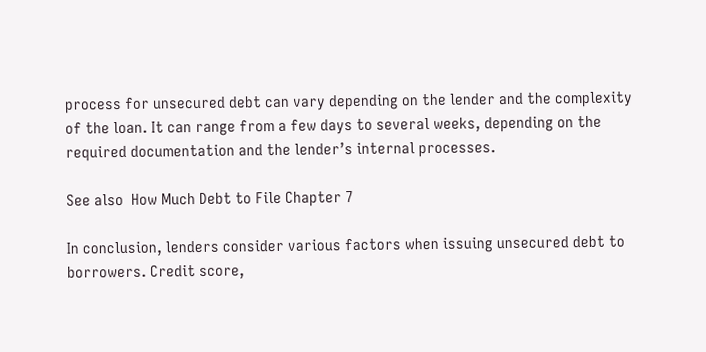process for unsecured debt can vary depending on the lender and the complexity of the loan. It can range from a few days to several weeks, depending on the required documentation and the lender’s internal processes.

See also  How Much Debt to File Chapter 7

In conclusion, lenders consider various factors when issuing unsecured debt to borrowers. Credit score,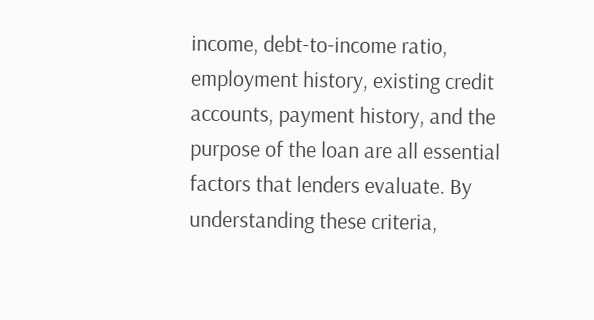income, debt-to-income ratio, employment history, existing credit accounts, payment history, and the purpose of the loan are all essential factors that lenders evaluate. By understanding these criteria,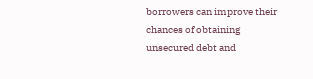borrowers can improve their chances of obtaining unsecured debt and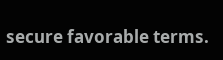secure favorable terms.